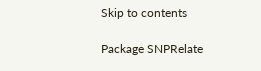Skip to contents

Package SNPRelate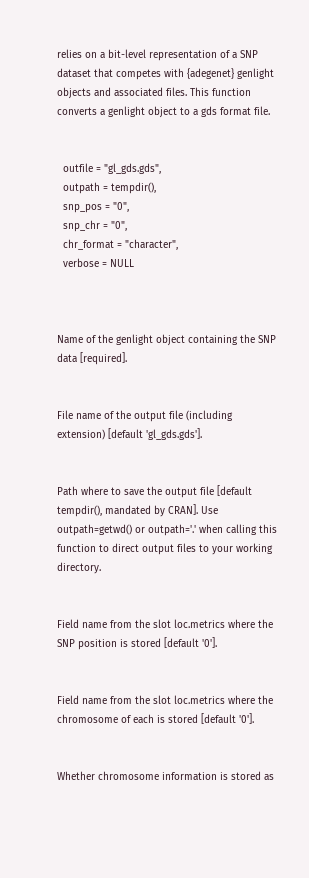relies on a bit-level representation of a SNP dataset that competes with {adegenet} genlight objects and associated files. This function converts a genlight object to a gds format file.


  outfile = "gl_gds.gds",
  outpath = tempdir(),
  snp_pos = "0",
  snp_chr = "0",
  chr_format = "character",
  verbose = NULL



Name of the genlight object containing the SNP data [required].


File name of the output file (including extension) [default 'gl_gds.gds'].


Path where to save the output file [default tempdir(), mandated by CRAN]. Use outpath=getwd() or outpath='.' when calling this function to direct output files to your working directory.


Field name from the slot loc.metrics where the SNP position is stored [default '0'].


Field name from the slot loc.metrics where the chromosome of each is stored [default '0'].


Whether chromosome information is stored as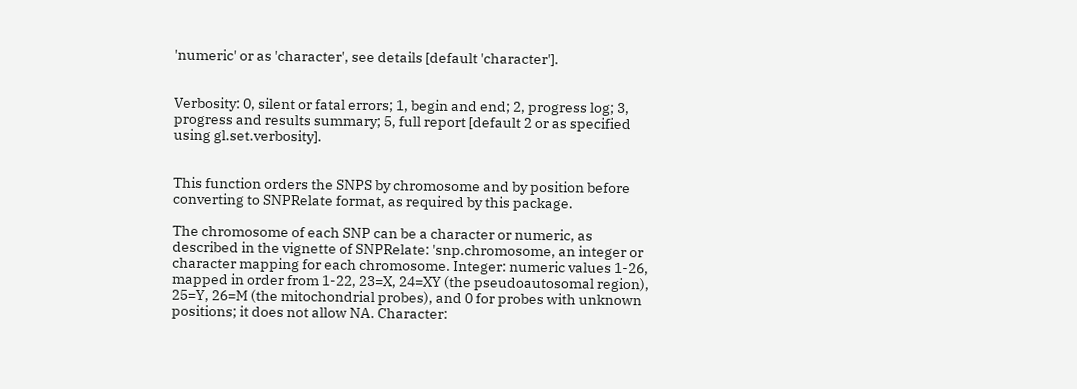'numeric' or as 'character', see details [default 'character'].


Verbosity: 0, silent or fatal errors; 1, begin and end; 2, progress log; 3, progress and results summary; 5, full report [default 2 or as specified using gl.set.verbosity].


This function orders the SNPS by chromosome and by position before converting to SNPRelate format, as required by this package.

The chromosome of each SNP can be a character or numeric, as described in the vignette of SNPRelate: 'snp.chromosome, an integer or character mapping for each chromosome. Integer: numeric values 1-26, mapped in order from 1-22, 23=X, 24=XY (the pseudoautosomal region), 25=Y, 26=M (the mitochondrial probes), and 0 for probes with unknown positions; it does not allow NA. Character: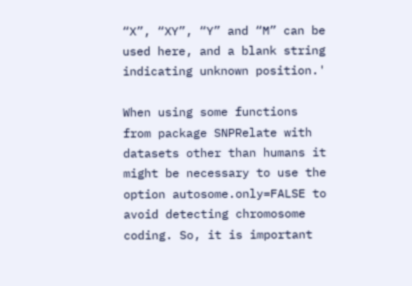“X”, “XY”, “Y” and “M” can be used here, and a blank string indicating unknown position.'

When using some functions from package SNPRelate with datasets other than humans it might be necessary to use the option autosome.only=FALSE to avoid detecting chromosome coding. So, it is important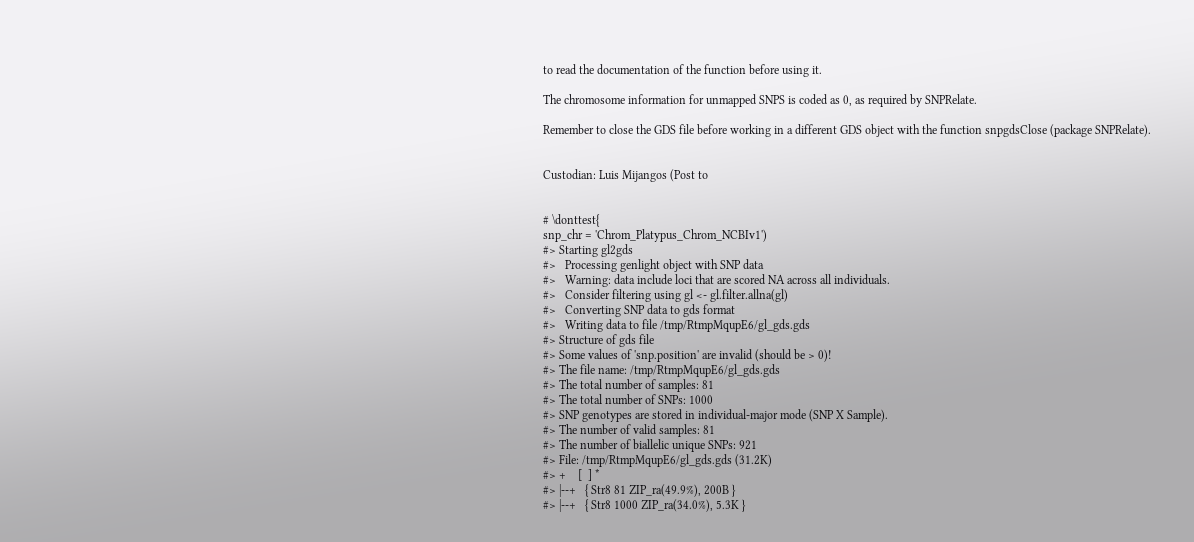to read the documentation of the function before using it.

The chromosome information for unmapped SNPS is coded as 0, as required by SNPRelate.

Remember to close the GDS file before working in a different GDS object with the function snpgdsClose (package SNPRelate).


Custodian: Luis Mijangos (Post to


# \donttest{
snp_chr = 'Chrom_Platypus_Chrom_NCBIv1')
#> Starting gl2gds
#>   Processing genlight object with SNP data
#>   Warning: data include loci that are scored NA across all individuals.
#>   Consider filtering using gl <- gl.filter.allna(gl)
#>   Converting SNP data to gds format
#>   Writing data to file /tmp/RtmpMqupE6/gl_gds.gds
#> Structure of gds file
#> Some values of 'snp.position' are invalid (should be > 0)!
#> The file name: /tmp/RtmpMqupE6/gl_gds.gds
#> The total number of samples: 81
#> The total number of SNPs: 1000
#> SNP genotypes are stored in individual-major mode (SNP X Sample).
#> The number of valid samples: 81
#> The number of biallelic unique SNPs: 921
#> File: /tmp/RtmpMqupE6/gl_gds.gds (31.2K)
#> +    [  ] *
#> |--+   { Str8 81 ZIP_ra(49.9%), 200B }
#> |--+   { Str8 1000 ZIP_ra(34.0%), 5.3K }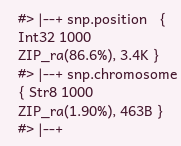#> |--+ snp.position   { Int32 1000 ZIP_ra(86.6%), 3.4K }
#> |--+ snp.chromosome   { Str8 1000 ZIP_ra(1.90%), 463B }
#> |--+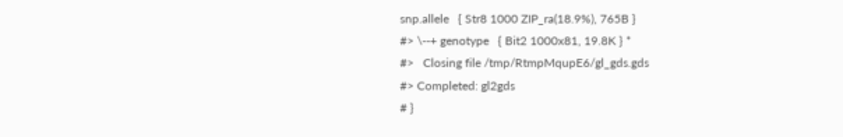snp.allele   { Str8 1000 ZIP_ra(18.9%), 765B }
#> \--+ genotype   { Bit2 1000x81, 19.8K } *
#>   Closing file /tmp/RtmpMqupE6/gl_gds.gds
#> Completed: gl2gds
# }